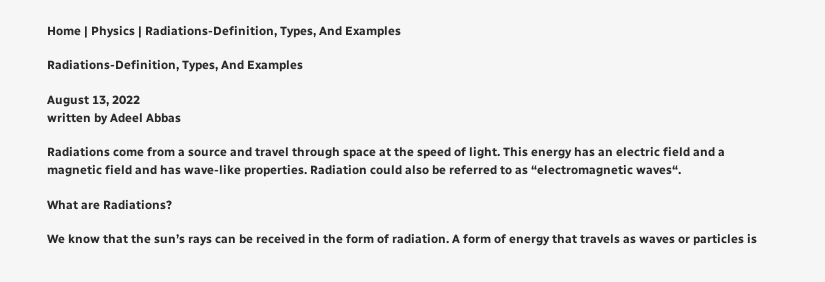Home | Physics | Radiations-Definition, Types, And Examples

Radiations-Definition, Types, And Examples

August 13, 2022
written by Adeel Abbas

Radiations come from a source and travel through space at the speed of light. This energy has an electric field and a magnetic field and has wave-like properties. Radiation could also be referred to as “electromagnetic waves“.

What are Radiations?

We know that the sun’s rays can be received in the form of radiation. A form of energy that travels as waves or particles is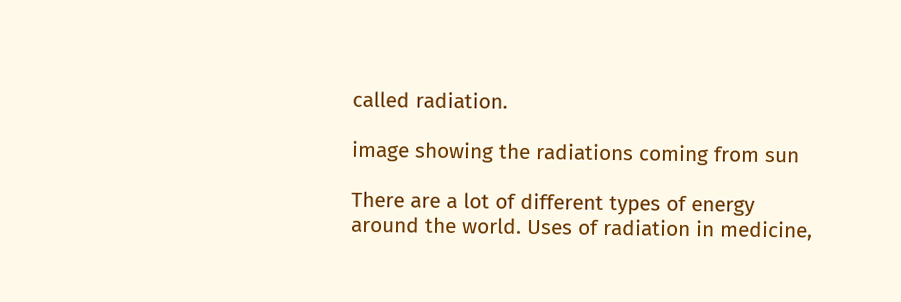called radiation.

image showing the radiations coming from sun

There are a lot of different types of energy around the world. Uses of radiation in medicine,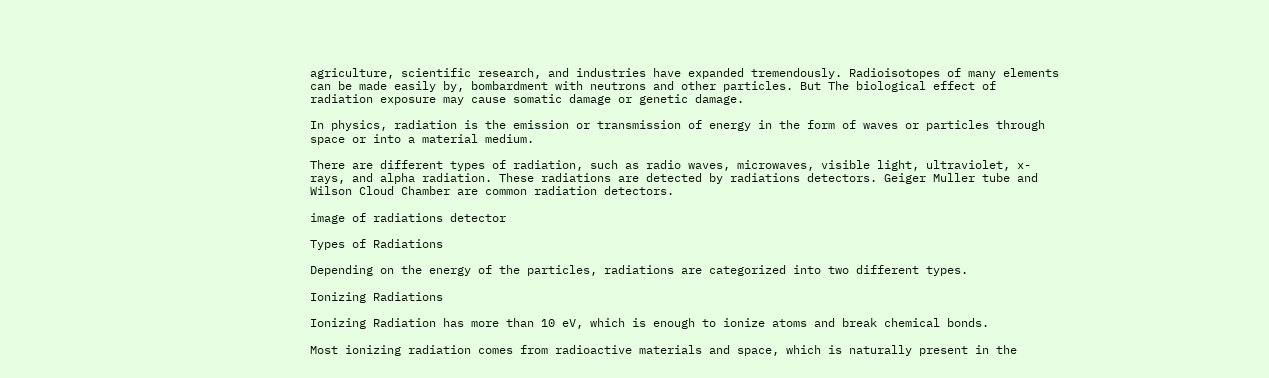agriculture, scientific research, and industries have expanded tremendously. Radioisotopes of many elements can be made easily by, bombardment with neutrons and other particles. But The biological effect of radiation exposure may cause somatic damage or genetic damage.

In physics, radiation is the emission or transmission of energy in the form of waves or particles through space or into a material medium.

There are different types of radiation, such as radio waves, microwaves, visible light, ultraviolet, x-rays, and alpha radiation. These radiations are detected by radiations detectors. Geiger Muller tube and Wilson Cloud Chamber are common radiation detectors.

image of radiations detector

Types of Radiations

Depending on the energy of the particles, radiations are categorized into two different types.

Ionizing Radiations

Ionizing Radiation has more than 10 eV, which is enough to ionize atoms and break chemical bonds.

Most ionizing radiation comes from radioactive materials and space, which is naturally present in the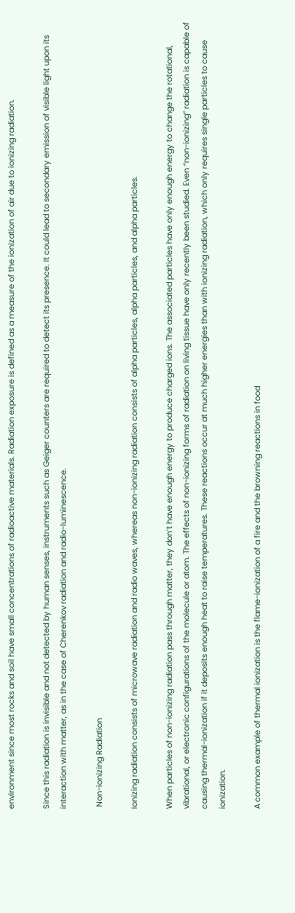environment since most rocks and soil have small concentrations of radioactive materials. Radiation exposure is defined as a measure of the ionization of air due to ionizing radiation.

Since this radiation is invisible and not detected by human senses, instruments such as Geiger counters are required to detect its presence. It could lead to secondary emission of visible light upon its interaction with matter, as in the case of Cherenkov radiation and radio-luminescence.

 Non-ionizing Radiation

Ionizing radiation consists of microwave radiation and radio waves, whereas non-ionizing radiation consists of alpha particles, alpha particles, and alpha particles.

When particles of non-ionizing radiation pass through matter, they don’t have enough energy to produce charged ions. The associated particles have only enough energy to change the rotational, vibrational, or electronic configurations of the molecule or atom. The effects of non-ionizing forms of radiation on living tissue have only recently been studied. Even “non-ionizing” radiation is capable of causing thermal-ionization if it deposits enough heat to raise temperatures. These reactions occur at much higher energies than with ionizing radiation, which only requires single particles to cause ionization.

A common example of thermal ionization is the flame-ionization of a fire and the browning reactions in food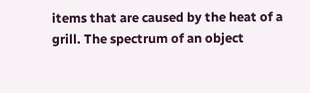items that are caused by the heat of a grill. The spectrum of an object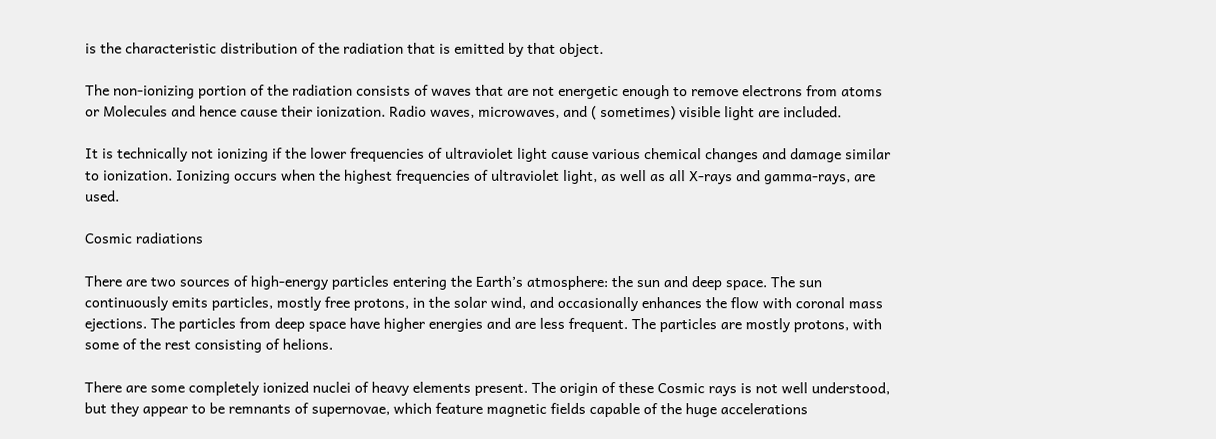is the characteristic distribution of the radiation that is emitted by that object.

The non-ionizing portion of the radiation consists of waves that are not energetic enough to remove electrons from atoms or Molecules and hence cause their ionization. Radio waves, microwaves, and ( sometimes) visible light are included.

It is technically not ionizing if the lower frequencies of ultraviolet light cause various chemical changes and damage similar to ionization. Ionizing occurs when the highest frequencies of ultraviolet light, as well as all X-rays and gamma-rays, are used.

Cosmic radiations

There are two sources of high-energy particles entering the Earth’s atmosphere: the sun and deep space. The sun continuously emits particles, mostly free protons, in the solar wind, and occasionally enhances the flow with coronal mass ejections. The particles from deep space have higher energies and are less frequent. The particles are mostly protons, with some of the rest consisting of helions.

There are some completely ionized nuclei of heavy elements present. The origin of these Cosmic rays is not well understood, but they appear to be remnants of supernovae, which feature magnetic fields capable of the huge accelerations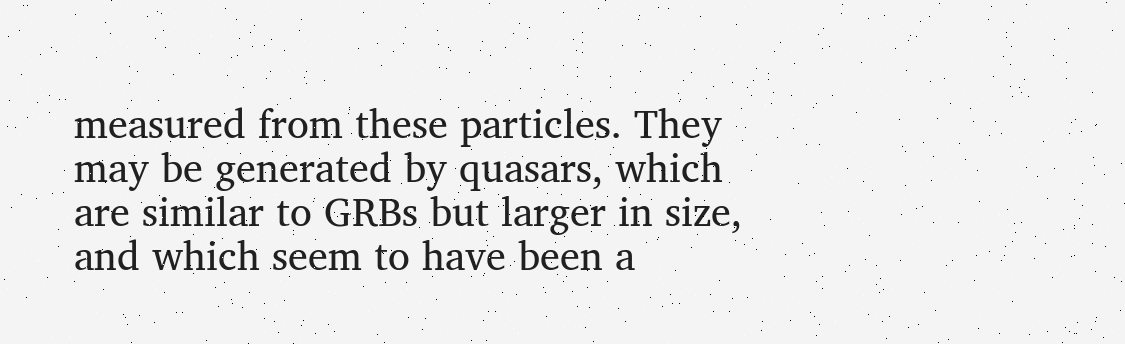measured from these particles. They may be generated by quasars, which are similar to GRBs but larger in size, and which seem to have been a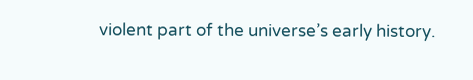violent part of the universe’s early history.